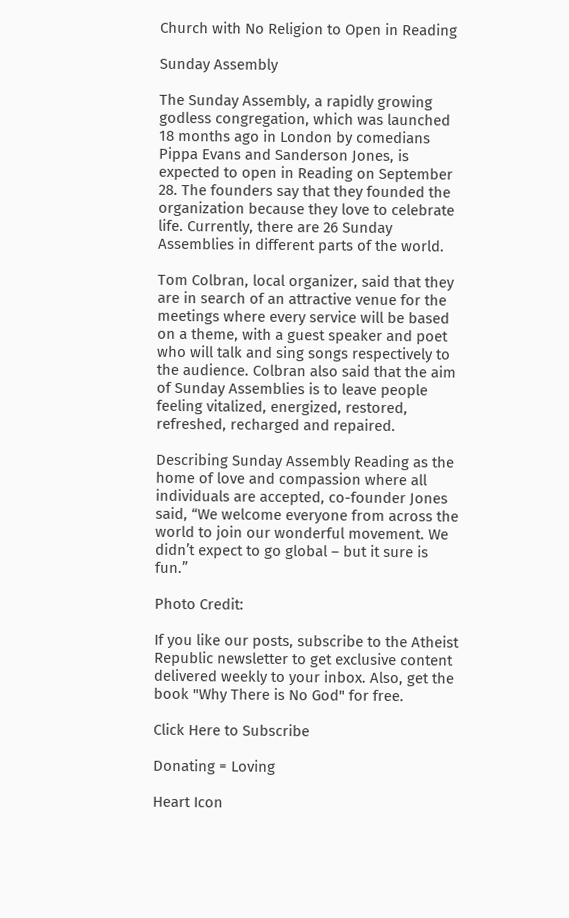Church with No Religion to Open in Reading

Sunday Assembly

The Sunday Assembly, a rapidly growing godless congregation, which was launched 18 months ago in London by comedians Pippa Evans and Sanderson Jones, is expected to open in Reading on September 28. The founders say that they founded the organization because they love to celebrate life. Currently, there are 26 Sunday Assemblies in different parts of the world.

Tom Colbran, local organizer, said that they are in search of an attractive venue for the meetings where every service will be based on a theme, with a guest speaker and poet who will talk and sing songs respectively to the audience. Colbran also said that the aim of Sunday Assemblies is to leave people feeling vitalized, energized, restored, refreshed, recharged and repaired.

Describing Sunday Assembly Reading as the home of love and compassion where all individuals are accepted, co-founder Jones said, “We welcome everyone from across the world to join our wonderful movement. We didn’t expect to go global – but it sure is fun.”

Photo Credit:

If you like our posts, subscribe to the Atheist Republic newsletter to get exclusive content delivered weekly to your inbox. Also, get the book "Why There is No God" for free.

Click Here to Subscribe

Donating = Loving

Heart Icon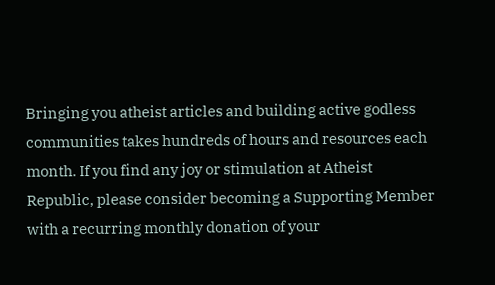Bringing you atheist articles and building active godless communities takes hundreds of hours and resources each month. If you find any joy or stimulation at Atheist Republic, please consider becoming a Supporting Member with a recurring monthly donation of your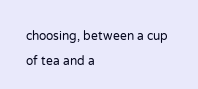choosing, between a cup of tea and a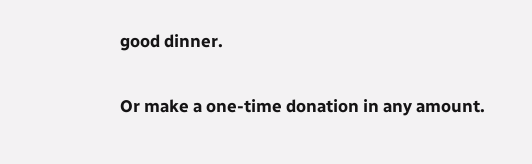good dinner.

Or make a one-time donation in any amount.